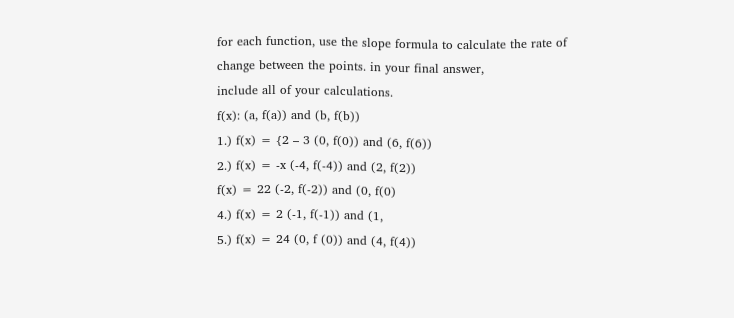for each function, use the slope formula to calculate the rate of change between the points. in your final answer,
include all of your calculations.
f(x): (a, f(a)) and (b, f(b))
1.) f(x) = {2 – 3 (0, f(0)) and (6, f(6))
2.) f(x) = -x (-4, f(-4)) and (2, f(2))
f(x) = 22 (-2, f(-2)) and (0, f(0)
4.) f(x) = 2 (-1, f(-1)) and (1,
5.) f(x) = 24 (0, f (0)) and (4, f(4))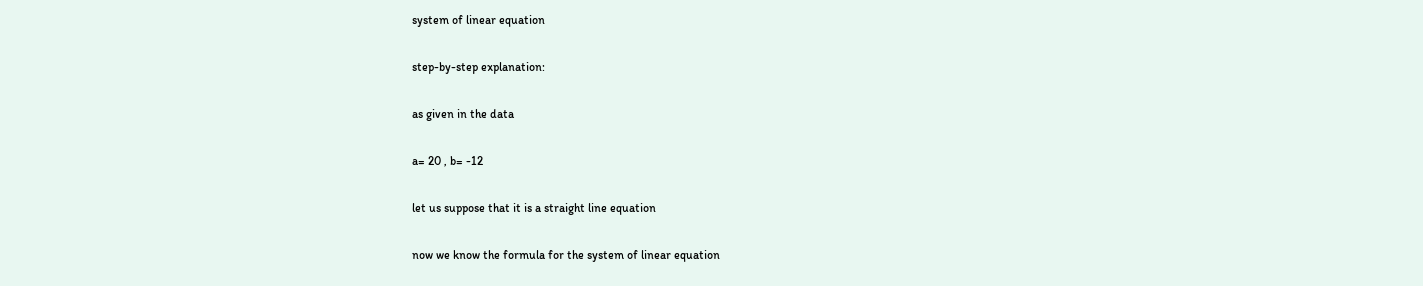system of linear equation

step-by-step explanation:

as given in the data

a= 20 , b= -12

let us suppose that it is a straight line equation

now we know the formula for the system of linear equation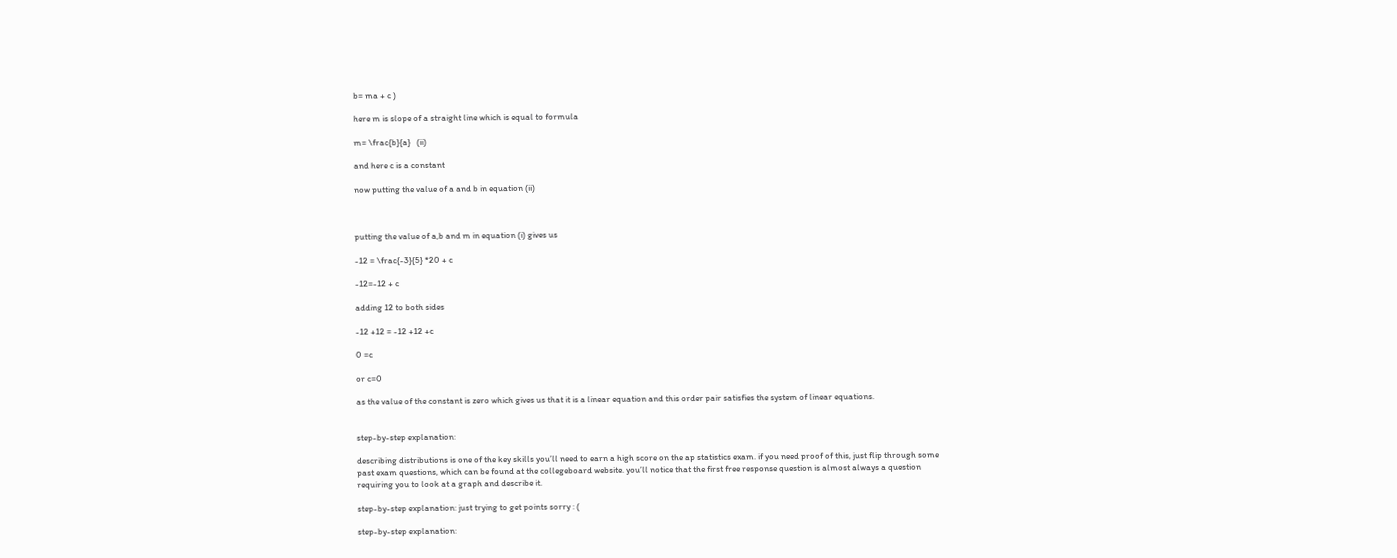b= ma + c )

here m is slope of a straight line which is equal to formula

m= \frac{b}{a}   (ii)

and here c is a constant

now putting the value of a and b in equation (ii)



putting the value of a,b and m in equation (i) gives us

-12 = \frac{-3}{5} *20 + c

-12=-12 + c

adding 12 to both sides

-12 +12 = -12 +12 +c

0 =c

or c=0

as the value of the constant is zero which gives us that it is a linear equation and this order pair satisfies the system of linear equations.


step-by-step explanation:

describing distributions is one of the key skills you’ll need to earn a high score on the ap statistics exam. if you need proof of this, just flip through some past exam questions, which can be found at the collegeboard website. you’ll notice that the first free response question is almost always a question requiring you to look at a graph and describe it.

step-by-step explanation: just trying to get points sorry : (

step-by-step explanation: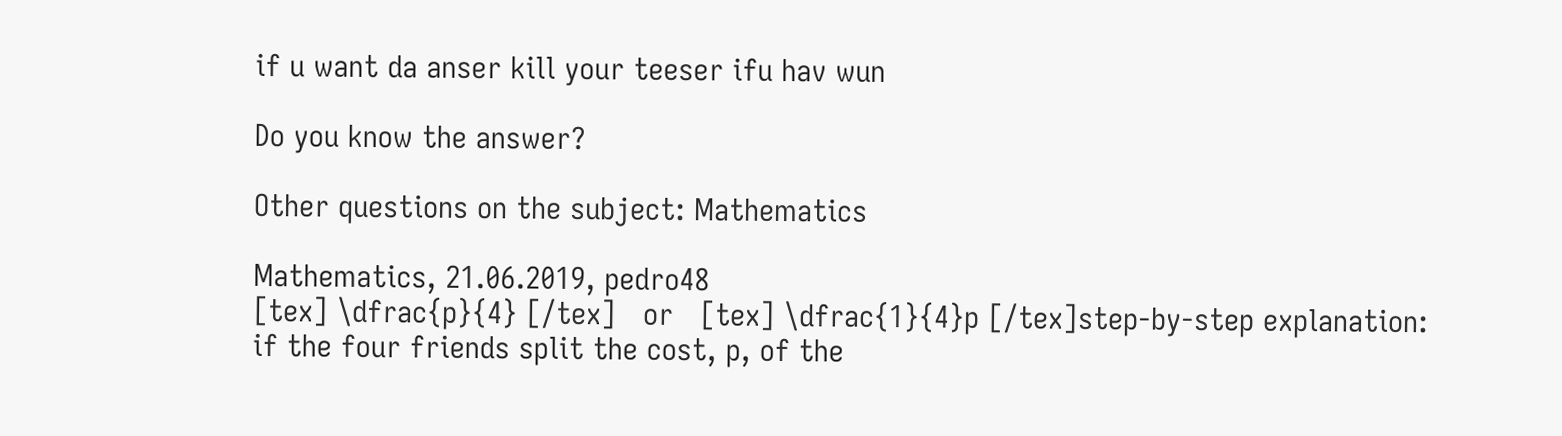if u want da anser kill your teeser ifu hav wun

Do you know the answer?

Other questions on the subject: Mathematics

Mathematics, 21.06.2019, pedro48
[tex] \dfrac{p}{4} [/tex]   or   [tex] \dfrac{1}{4}p [/tex]step-by-step explanation: if the four friends split the cost, p, of the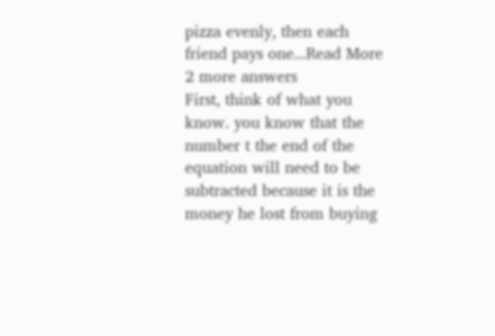pizza evenly, then each friend pays one...Read More
2 more answers
First, think of what you know. you know that the number t the end of the equation will need to be subtracted because it is the money he lost from buying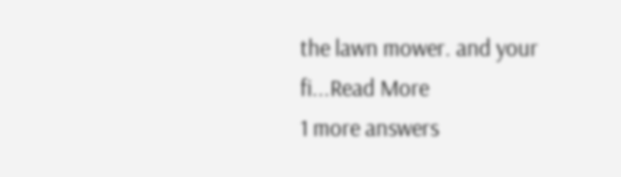the lawn mower. and your fi...Read More
1 more answers